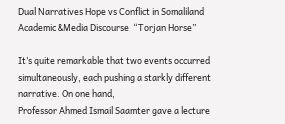Dual Narratives Hope vs Conflict in Somaliland Academic &Media Discourse  “Torjan Horse”

It’s quite remarkable that two events occurred simultaneously, each pushing a starkly different narrative. On one hand,
Professor Ahmed Ismail Saamter gave a lecture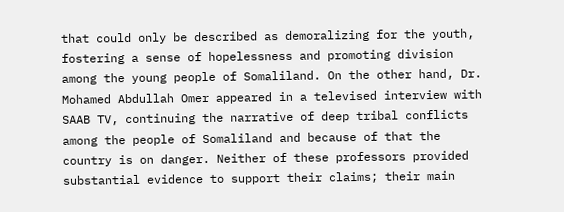that could only be described as demoralizing for the youth, fostering a sense of hopelessness and promoting division among the young people of Somaliland. On the other hand, Dr. Mohamed Abdullah Omer appeared in a televised interview with SAAB TV, continuing the narrative of deep tribal conflicts among the people of Somaliland and because of that the country is on danger. Neither of these professors provided substantial evidence to support their claims; their main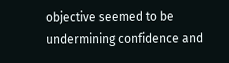objective seemed to be undermining confidence and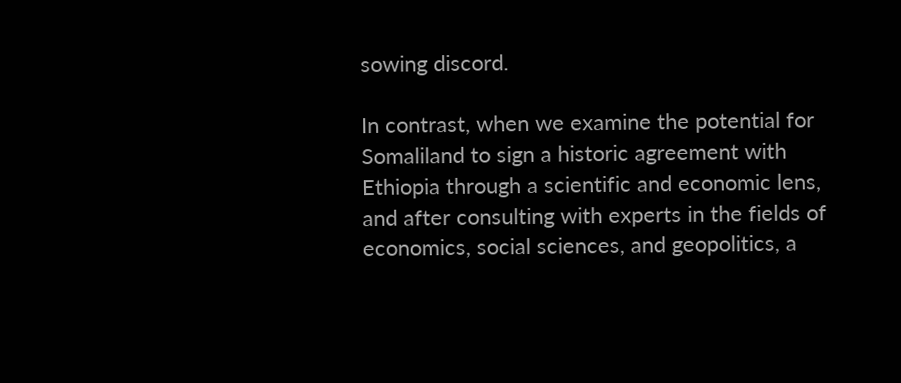sowing discord.

In contrast, when we examine the potential for Somaliland to sign a historic agreement with Ethiopia through a scientific and economic lens, and after consulting with experts in the fields of economics, social sciences, and geopolitics, a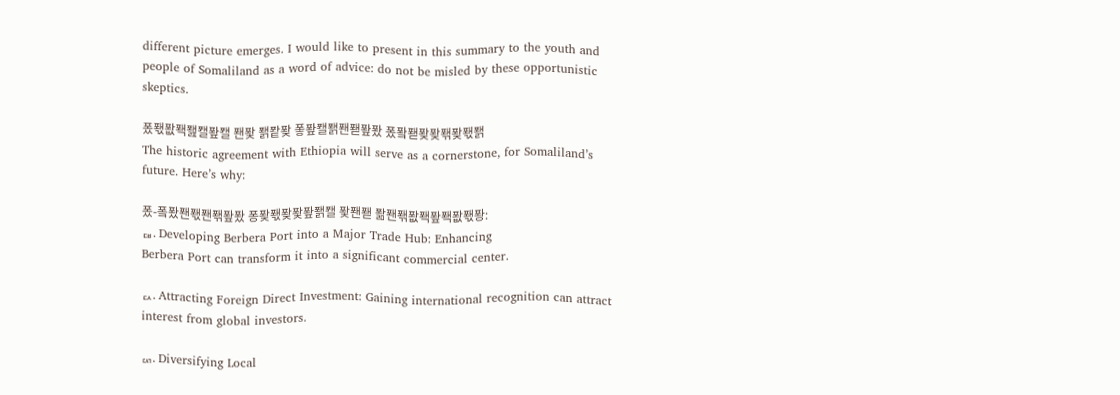different picture emerges. I would like to present in this summary to the youth and people of Somaliland as a word of advice: do not be misled by these opportunistic skeptics.

퐀퐧퐚퐥퐲퐬퐢퐬 퐨퐟 퐭퐡퐞 퐇퐢퐬퐭퐨퐫퐢퐜 퐀퐠퐫퐞퐞퐦퐞퐧퐭
The historic agreement with Ethiopia will serve as a cornerstone, for Somaliland’s future. Here’s why:

퐀-퐄퐜퐨퐧퐨퐦퐢퐜 퐁퐞퐧퐞퐟퐢퐭퐬 퐟퐨퐫 퐒퐨퐦퐚퐥퐢퐥퐚퐧퐝:
ퟏ. Developing Berbera Port into a Major Trade Hub: Enhancing
Berbera Port can transform it into a significant commercial center.

ퟐ. Attracting Foreign Direct Investment: Gaining international recognition can attract interest from global investors.

ퟑ. Diversifying Local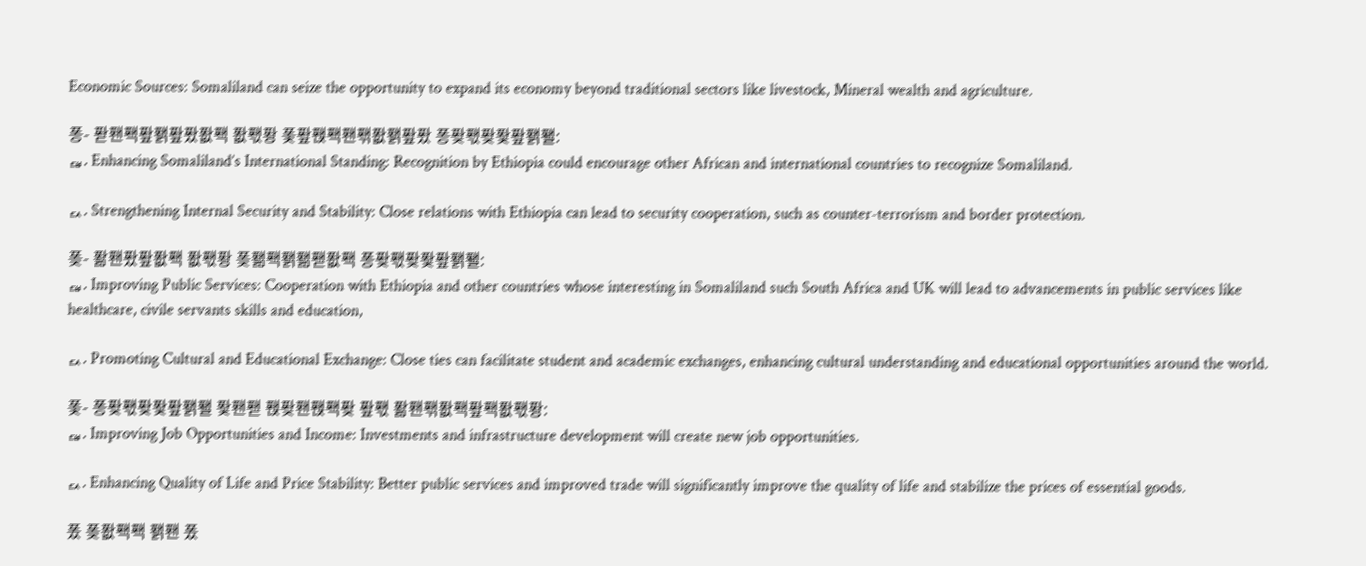Economic Sources: Somaliland can seize the opportunity to expand its economy beyond traditional sectors like livestock, Mineral wealth and agriculture.

퐁- 퐏퐨퐥퐢퐭퐢퐜퐚퐥 퐚퐧퐝 퐃퐢퐩퐥퐨퐦퐚퐭퐢퐜 퐁퐞퐧퐞퐟퐢퐭퐬:
ퟏ. Enhancing Somaliland’s International Standing: Recognition by Ethiopia could encourage other African and international countries to recognize Somaliland.

ퟐ. Strengthening Internal Security and Stability: Close relations with Ethiopia can lead to security cooperation, such as counter-terrorism and border protection.

퐂- 퐒퐨퐜퐢퐚퐥 퐚퐧퐝 퐂퐮퐥퐭퐮퐫퐚퐥 퐁퐞퐧퐞퐟퐢퐭퐬:
ퟏ. Improving Public Services: Cooperation with Ethiopia and other countries whose interesting in Somaliland such South Africa and UK will lead to advancements in public services like healthcare, civile servants skills and education,

ퟐ. Promoting Cultural and Educational Exchange: Close ties can facilitate student and academic exchanges, enhancing cultural understanding and educational opportunities around the world.

퐃- 퐁퐞퐧퐞퐟퐢퐭퐬 퐟퐨퐫 퐩퐞퐨퐩퐥퐞 퐢퐧 퐒퐨퐦퐚퐥퐢퐥퐚퐧퐝:
ퟏ. Improving Job Opportunities and Income: Investments and infrastructure development will create new job opportunities.

ퟐ. Enhancing Quality of Life and Price Stability: Better public services and improved trade will significantly improve the quality of life and stabilize the prices of essential goods.

퐀 퐂퐚퐥퐥 퐭퐨 퐀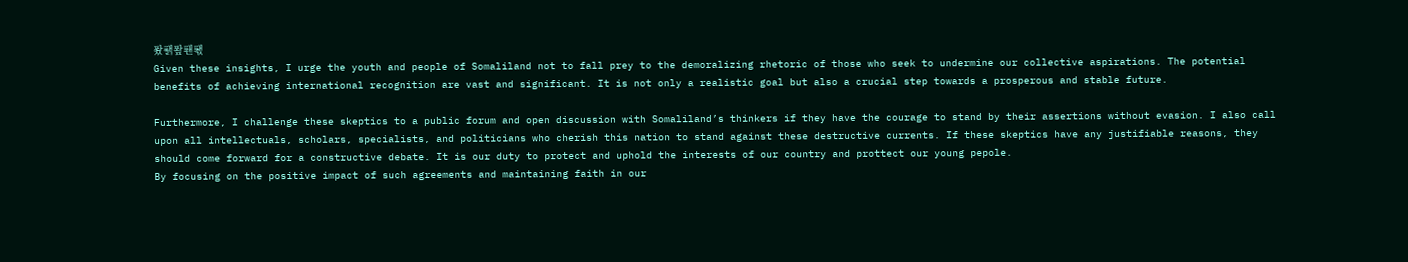퐜퐭퐢퐨퐧
Given these insights, I urge the youth and people of Somaliland not to fall prey to the demoralizing rhetoric of those who seek to undermine our collective aspirations. The potential benefits of achieving international recognition are vast and significant. It is not only a realistic goal but also a crucial step towards a prosperous and stable future.

Furthermore, I challenge these skeptics to a public forum and open discussion with Somaliland’s thinkers if they have the courage to stand by their assertions without evasion. I also call upon all intellectuals, scholars, specialists, and politicians who cherish this nation to stand against these destructive currents. If these skeptics have any justifiable reasons, they should come forward for a constructive debate. It is our duty to protect and uphold the interests of our country and prottect our young pepole.
By focusing on the positive impact of such agreements and maintaining faith in our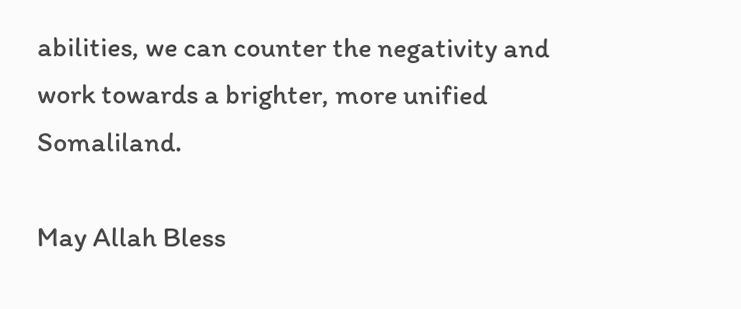abilities, we can counter the negativity and work towards a brighter, more unified Somaliland.

May Allah Bless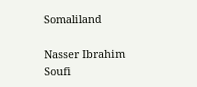Somaliland

Nasser Ibrahim Soufi